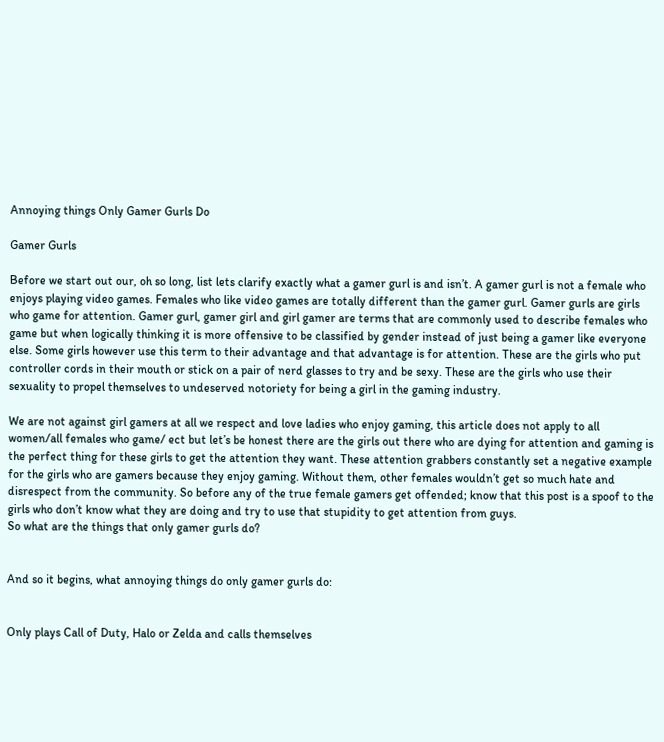Annoying things Only Gamer Gurls Do

Gamer Gurls

Before we start out our, oh so long, list lets clarify exactly what a gamer gurl is and isn’t. A gamer gurl is not a female who enjoys playing video games. Females who like video games are totally different than the gamer gurl. Gamer gurls are girls who game for attention. Gamer gurl, gamer girl and girl gamer are terms that are commonly used to describe females who game but when logically thinking it is more offensive to be classified by gender instead of just being a gamer like everyone else. Some girls however use this term to their advantage and that advantage is for attention. These are the girls who put controller cords in their mouth or stick on a pair of nerd glasses to try and be sexy. These are the girls who use their sexuality to propel themselves to undeserved notoriety for being a girl in the gaming industry.

We are not against girl gamers at all we respect and love ladies who enjoy gaming, this article does not apply to all women/all females who game/ ect but let’s be honest there are the girls out there who are dying for attention and gaming is the perfect thing for these girls to get the attention they want. These attention grabbers constantly set a negative example for the girls who are gamers because they enjoy gaming. Without them, other females wouldn’t get so much hate and disrespect from the community. So before any of the true female gamers get offended; know that this post is a spoof to the girls who don’t know what they are doing and try to use that stupidity to get attention from guys.
So what are the things that only gamer gurls do?


And so it begins, what annoying things do only gamer gurls do:


Only plays Call of Duty, Halo or Zelda and calls themselves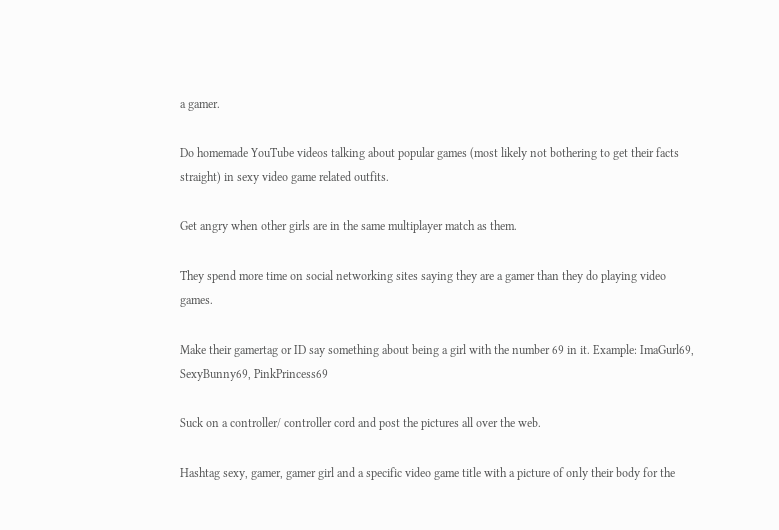a gamer.

Do homemade YouTube videos talking about popular games (most likely not bothering to get their facts straight) in sexy video game related outfits.

Get angry when other girls are in the same multiplayer match as them.

They spend more time on social networking sites saying they are a gamer than they do playing video games.

Make their gamertag or ID say something about being a girl with the number 69 in it. Example: ImaGurl69, SexyBunny69, PinkPrincess69

Suck on a controller/ controller cord and post the pictures all over the web.

Hashtag sexy, gamer, gamer girl and a specific video game title with a picture of only their body for the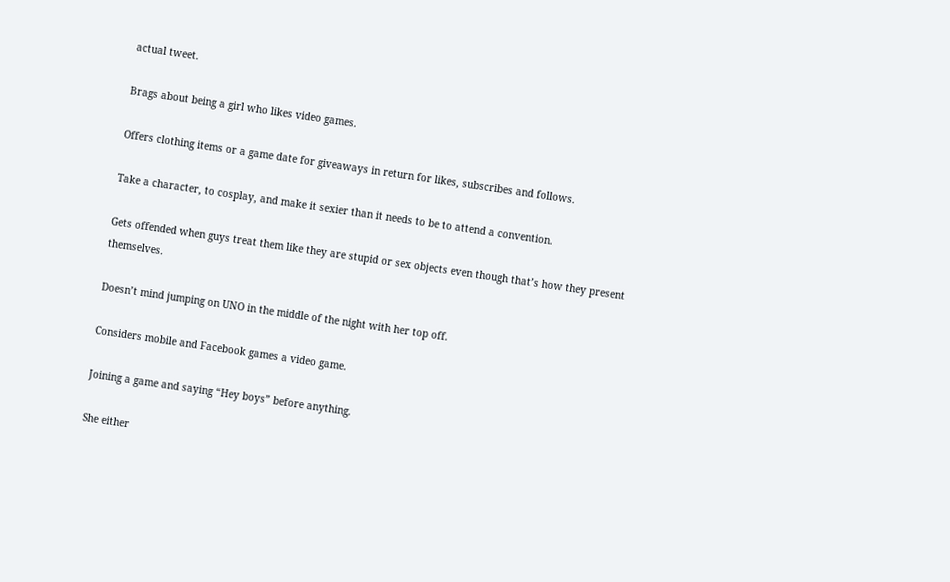actual tweet.

Brags about being a girl who likes video games.

Offers clothing items or a game date for giveaways in return for likes, subscribes and follows.

Take a character, to cosplay, and make it sexier than it needs to be to attend a convention.

Gets offended when guys treat them like they are stupid or sex objects even though that’s how they present themselves.

Doesn’t mind jumping on UNO in the middle of the night with her top off.

Considers mobile and Facebook games a video game.

Joining a game and saying “Hey boys” before anything.

She either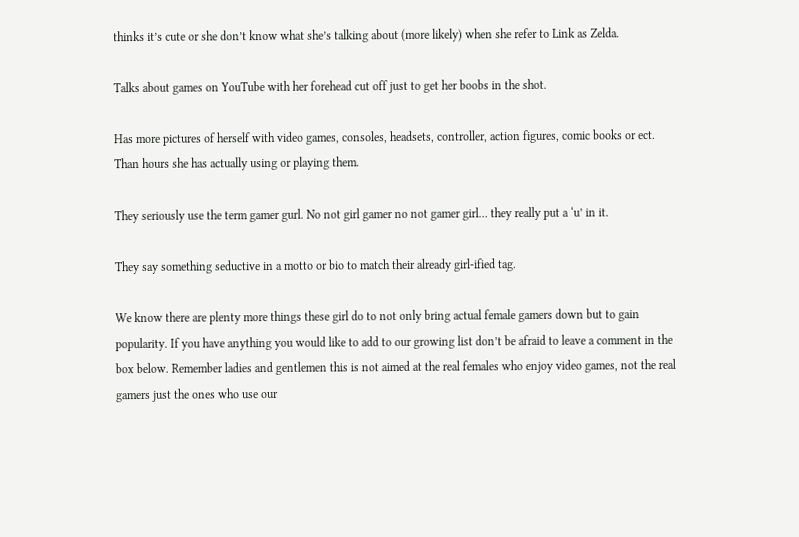thinks it’s cute or she don’t know what she’s talking about (more likely) when she refer to Link as Zelda.

Talks about games on YouTube with her forehead cut off just to get her boobs in the shot.

Has more pictures of herself with video games, consoles, headsets, controller, action figures, comic books or ect. Than hours she has actually using or playing them.

They seriously use the term gamer gurl. No not girl gamer no not gamer girl… they really put a ‘u’ in it.

They say something seductive in a motto or bio to match their already girl-ified tag.

We know there are plenty more things these girl do to not only bring actual female gamers down but to gain popularity. If you have anything you would like to add to our growing list don’t be afraid to leave a comment in the box below. Remember ladies and gentlemen this is not aimed at the real females who enjoy video games, not the real gamers just the ones who use our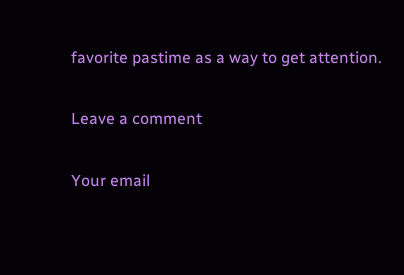favorite pastime as a way to get attention.

Leave a comment

Your email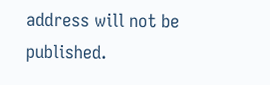address will not be published.